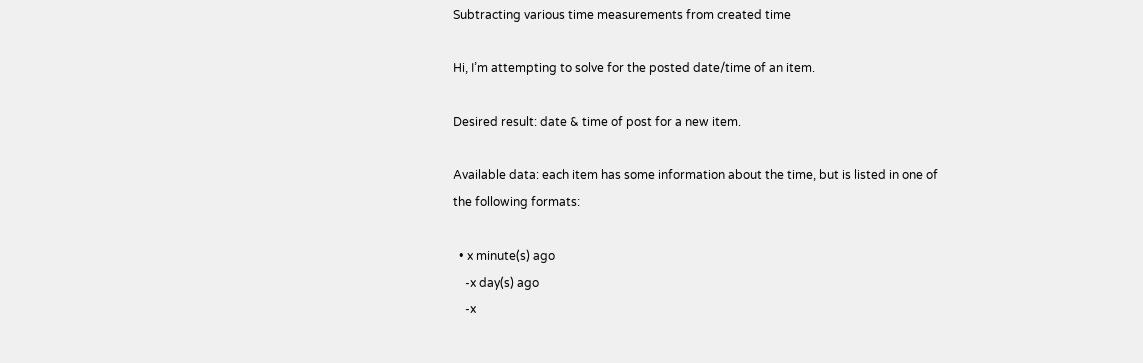Subtracting various time measurements from created time

Hi, I’m attempting to solve for the posted date/time of an item.

Desired result: date & time of post for a new item.

Available data: each item has some information about the time, but is listed in one of the following formats:

  • x minute(s) ago
    -x day(s) ago
    -x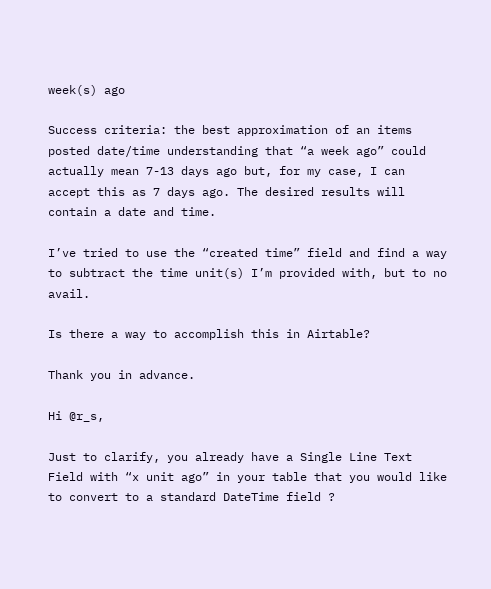week(s) ago

Success criteria: the best approximation of an items posted date/time understanding that “a week ago” could actually mean 7-13 days ago but, for my case, I can accept this as 7 days ago. The desired results will contain a date and time.

I’ve tried to use the “created time” field and find a way to subtract the time unit(s) I’m provided with, but to no avail.

Is there a way to accomplish this in Airtable?

Thank you in advance.

Hi @r_s,

Just to clarify, you already have a Single Line Text Field with “x unit ago” in your table that you would like to convert to a standard DateTime field ?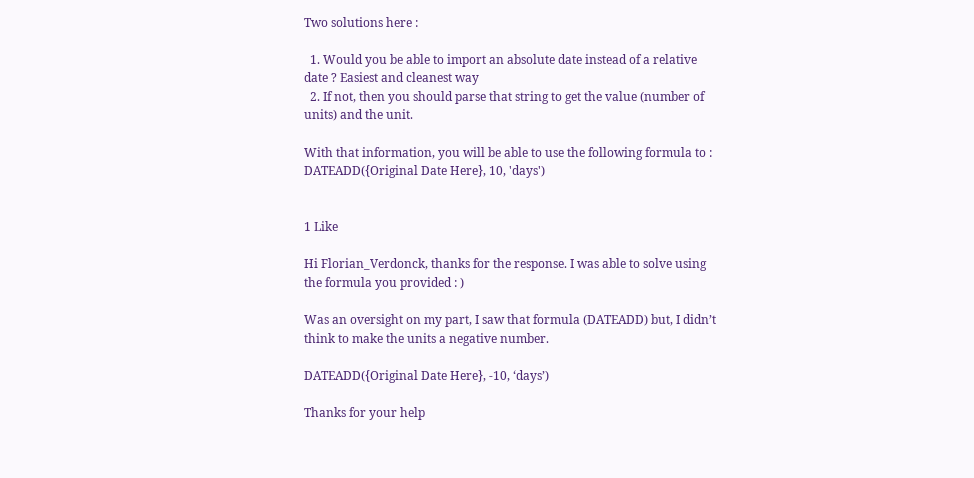Two solutions here :

  1. Would you be able to import an absolute date instead of a relative date ? Easiest and cleanest way
  2. If not, then you should parse that string to get the value (number of units) and the unit.

With that information, you will be able to use the following formula to :
DATEADD({Original Date Here}, 10, 'days')


1 Like

Hi Florian_Verdonck, thanks for the response. I was able to solve using the formula you provided : )

Was an oversight on my part, I saw that formula (DATEADD) but, I didn’t think to make the units a negative number.

DATEADD({Original Date Here}, -10, ‘days’)

Thanks for your help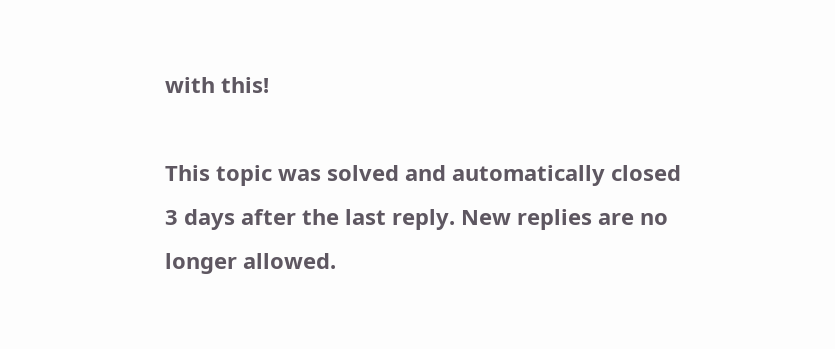with this!

This topic was solved and automatically closed 3 days after the last reply. New replies are no longer allowed.